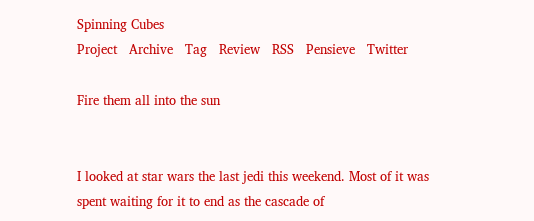Spinning Cubes
Project   Archive   Tag   Review   RSS   Pensieve   Twitter

Fire them all into the sun


I looked at star wars the last jedi this weekend. Most of it was spent waiting for it to end as the cascade of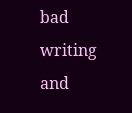bad writing and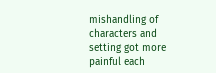mishandling of characters and setting got more painful each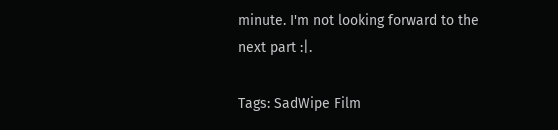minute. I'm not looking forward to the next part :|.

Tags: SadWipe Film